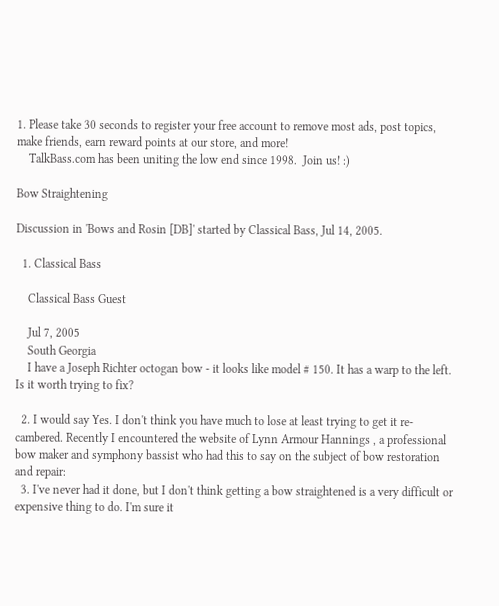1. Please take 30 seconds to register your free account to remove most ads, post topics, make friends, earn reward points at our store, and more!
    TalkBass.com has been uniting the low end since 1998.  Join us! :)

Bow Straightening

Discussion in 'Bows and Rosin [DB]' started by Classical Bass, Jul 14, 2005.

  1. Classical Bass

    Classical Bass Guest

    Jul 7, 2005
    South Georgia
    I have a Joseph Richter octogan bow - it looks like model # 150. It has a warp to the left. Is it worth trying to fix?

  2. I would say Yes. I don't think you have much to lose at least trying to get it re-cambered. Recently I encountered the website of Lynn Armour Hannings , a professional bow maker and symphony bassist who had this to say on the subject of bow restoration and repair:
  3. I've never had it done, but I don't think getting a bow straightened is a very difficult or expensive thing to do. I'm sure it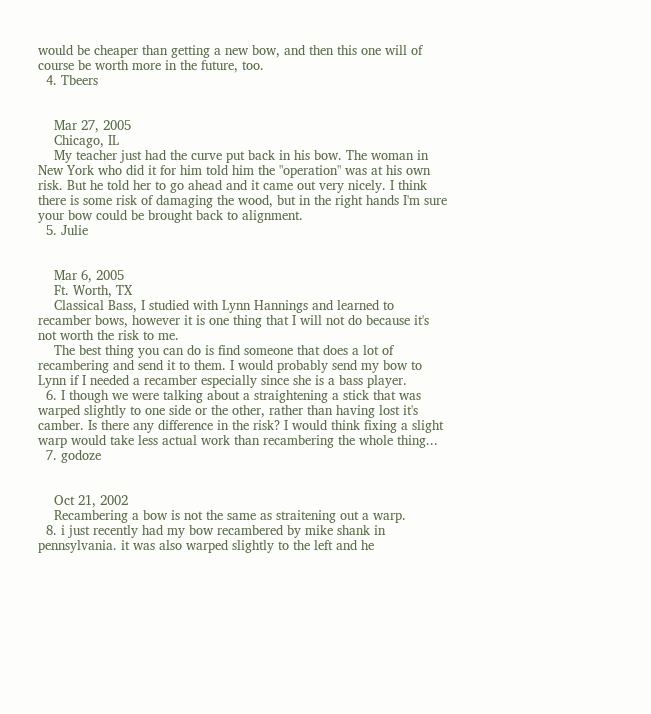would be cheaper than getting a new bow, and then this one will of course be worth more in the future, too.
  4. Tbeers


    Mar 27, 2005
    Chicago, IL
    My teacher just had the curve put back in his bow. The woman in New York who did it for him told him the "operation" was at his own risk. But he told her to go ahead and it came out very nicely. I think there is some risk of damaging the wood, but in the right hands I'm sure your bow could be brought back to alignment.
  5. Julie


    Mar 6, 2005
    Ft. Worth, TX
    Classical Bass, I studied with Lynn Hannings and learned to recamber bows, however it is one thing that I will not do because it's not worth the risk to me.
    The best thing you can do is find someone that does a lot of recambering and send it to them. I would probably send my bow to Lynn if I needed a recamber especially since she is a bass player.
  6. I though we were talking about a straightening a stick that was warped slightly to one side or the other, rather than having lost it's camber. Is there any difference in the risk? I would think fixing a slight warp would take less actual work than recambering the whole thing...
  7. godoze


    Oct 21, 2002
    Recambering a bow is not the same as straitening out a warp.
  8. i just recently had my bow recambered by mike shank in pennsylvania. it was also warped slightly to the left and he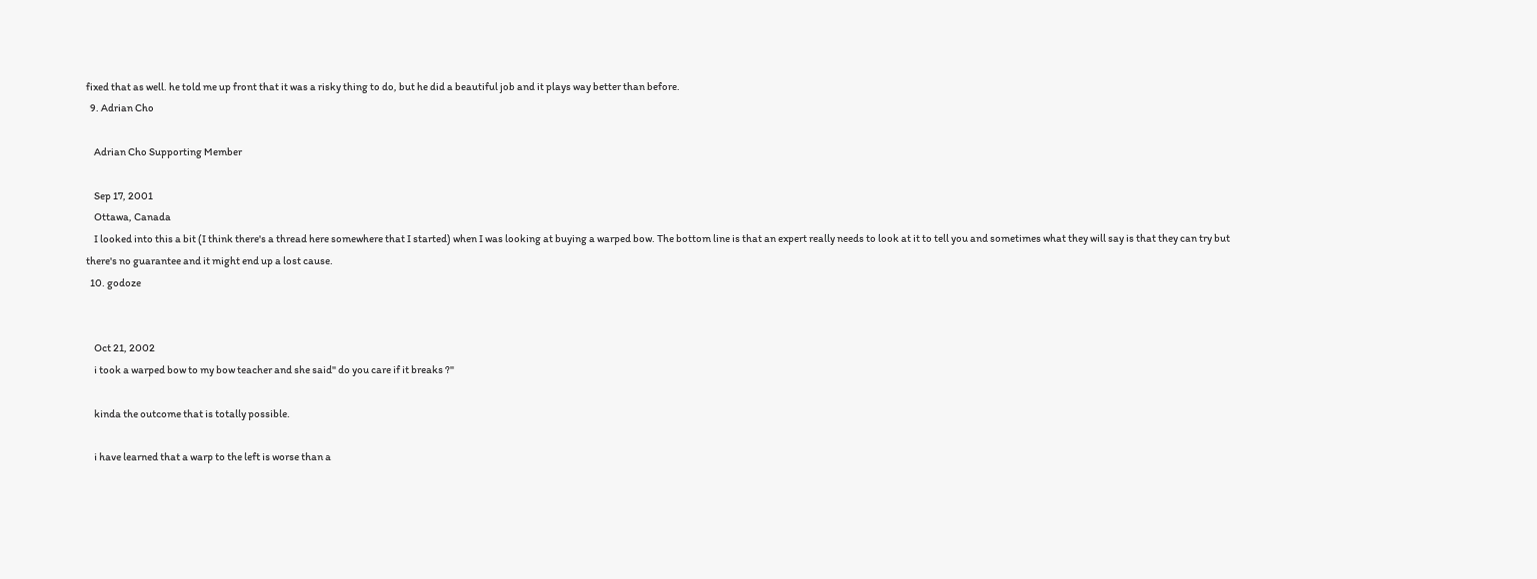fixed that as well. he told me up front that it was a risky thing to do, but he did a beautiful job and it plays way better than before.
  9. Adrian Cho

    Adrian Cho Supporting Member

    Sep 17, 2001
    Ottawa, Canada
    I looked into this a bit (I think there's a thread here somewhere that I started) when I was looking at buying a warped bow. The bottom line is that an expert really needs to look at it to tell you and sometimes what they will say is that they can try but there's no guarantee and it might end up a lost cause.
  10. godoze


    Oct 21, 2002
    i took a warped bow to my bow teacher and she said" do you care if it breaks ?"

    kinda the outcome that is totally possible.

    i have learned that a warp to the left is worse than a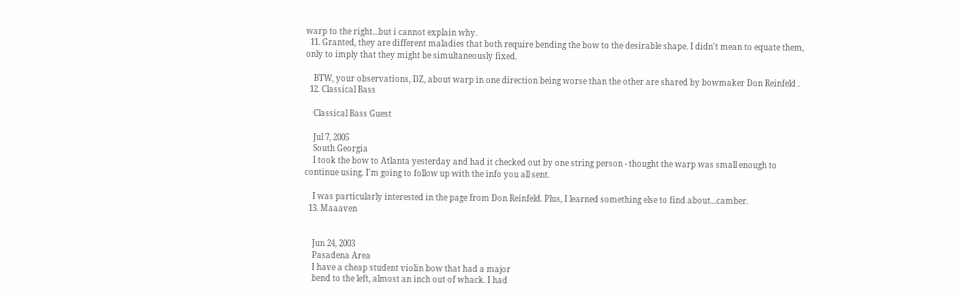warp to the right...but i cannot explain why.
  11. Granted, they are different maladies that both require bending the bow to the desirable shape. I didn't mean to equate them, only to imply that they might be simultaneously fixed.

    BTW, your observations, DZ, about warp in one direction being worse than the other are shared by bowmaker Don Reinfeld .
  12. Classical Bass

    Classical Bass Guest

    Jul 7, 2005
    South Georgia
    I took the bow to Atlanta yesterday and had it checked out by one string person - thought the warp was small enough to continue using. I'm going to follow up with the info you all sent.

    I was particularly interested in the page from Don Reinfeld. Plus, I learned something else to find about...camber.
  13. Maaaven


    Jun 24, 2003
    Pasadena Area
    I have a cheap student violin bow that had a major
    bend to the left, almost an inch out of whack. I had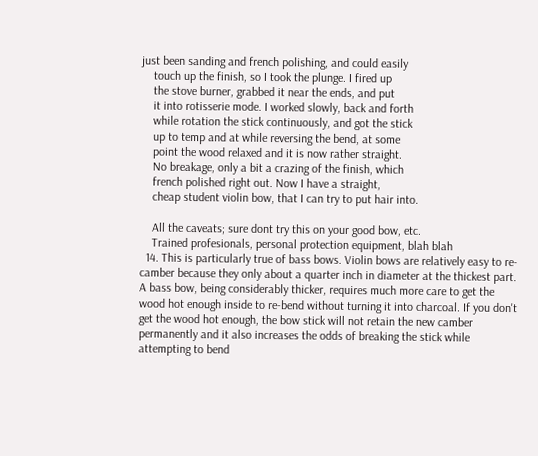just been sanding and french polishing, and could easily
    touch up the finish, so I took the plunge. I fired up
    the stove burner, grabbed it near the ends, and put
    it into rotisserie mode. I worked slowly, back and forth
    while rotation the stick continuously, and got the stick
    up to temp and at while reversing the bend, at some
    point the wood relaxed and it is now rather straight.
    No breakage, only a bit a crazing of the finish, which
    french polished right out. Now I have a straight,
    cheap student violin bow, that I can try to put hair into.

    All the caveats; sure dont try this on your good bow, etc.
    Trained profesionals, personal protection equipment, blah blah
  14. This is particularly true of bass bows. Violin bows are relatively easy to re-camber because they only about a quarter inch in diameter at the thickest part. A bass bow, being considerably thicker, requires much more care to get the wood hot enough inside to re-bend without turning it into charcoal. If you don't get the wood hot enough, the bow stick will not retain the new camber permanently and it also increases the odds of breaking the stick while attempting to bend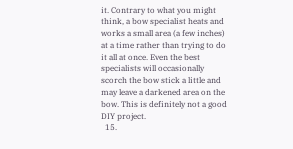it. Contrary to what you might think, a bow specialist heats and works a small area (a few inches) at a time rather than trying to do it all at once. Even the best specialists will occasionally scorch the bow stick a little and may leave a darkened area on the bow. This is definitely not a good DIY project.
  15.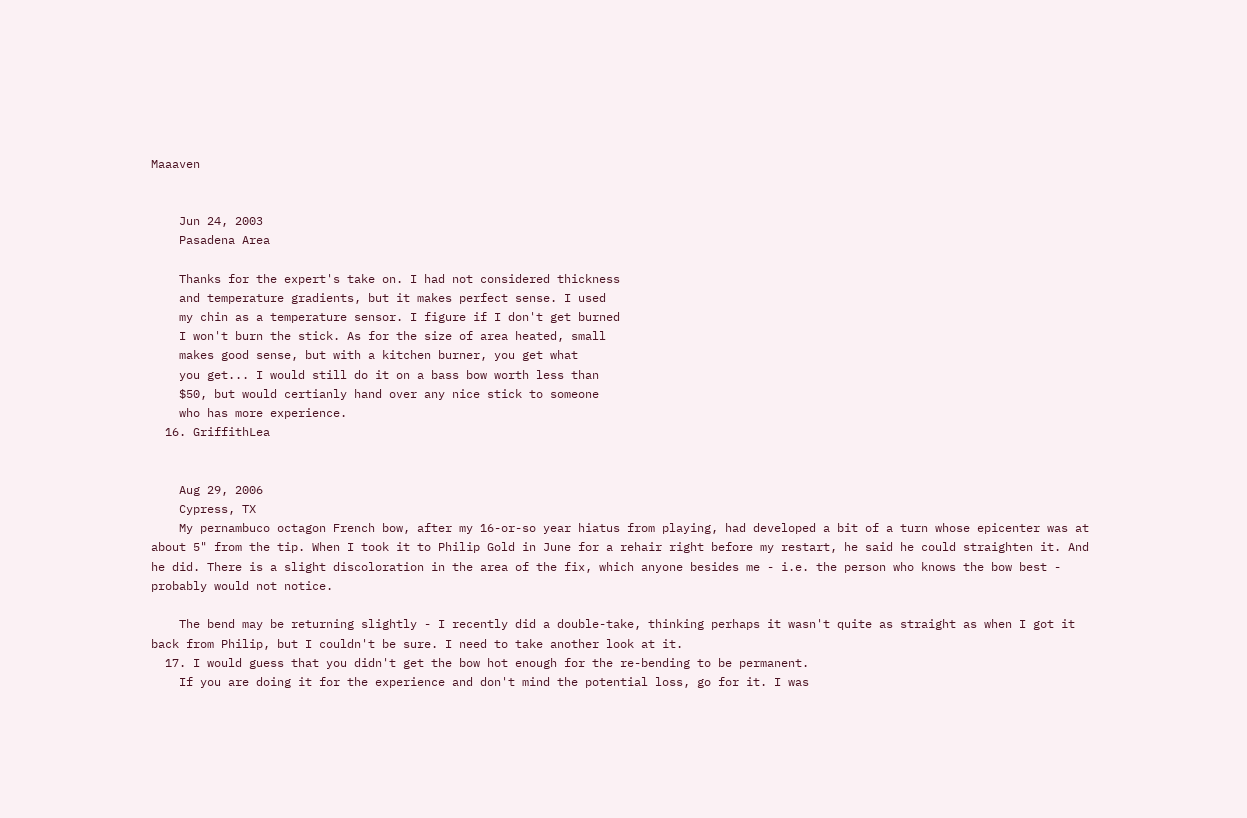Maaaven


    Jun 24, 2003
    Pasadena Area

    Thanks for the expert's take on. I had not considered thickness
    and temperature gradients, but it makes perfect sense. I used
    my chin as a temperature sensor. I figure if I don't get burned
    I won't burn the stick. As for the size of area heated, small
    makes good sense, but with a kitchen burner, you get what
    you get... I would still do it on a bass bow worth less than
    $50, but would certianly hand over any nice stick to someone
    who has more experience.
  16. GriffithLea


    Aug 29, 2006
    Cypress, TX
    My pernambuco octagon French bow, after my 16-or-so year hiatus from playing, had developed a bit of a turn whose epicenter was at about 5" from the tip. When I took it to Philip Gold in June for a rehair right before my restart, he said he could straighten it. And he did. There is a slight discoloration in the area of the fix, which anyone besides me - i.e. the person who knows the bow best - probably would not notice.

    The bend may be returning slightly - I recently did a double-take, thinking perhaps it wasn't quite as straight as when I got it back from Philip, but I couldn't be sure. I need to take another look at it.
  17. I would guess that you didn't get the bow hot enough for the re-bending to be permanent.
    If you are doing it for the experience and don't mind the potential loss, go for it. I was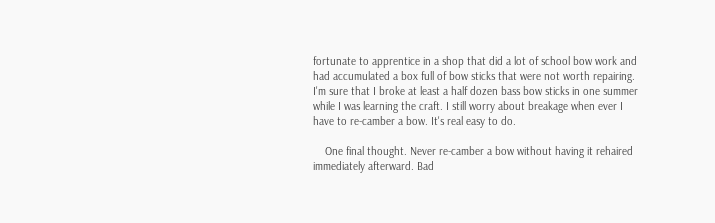fortunate to apprentice in a shop that did a lot of school bow work and had accumulated a box full of bow sticks that were not worth repairing. I'm sure that I broke at least a half dozen bass bow sticks in one summer while I was learning the craft. I still worry about breakage when ever I have to re-camber a bow. It's real easy to do.

    One final thought. Never re-camber a bow without having it rehaired immediately afterward. Bad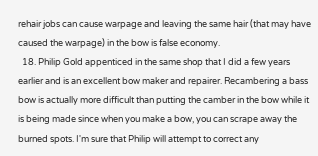rehair jobs can cause warpage and leaving the same hair (that may have caused the warpage) in the bow is false economy.
  18. Philip Gold appenticed in the same shop that I did a few years earlier and is an excellent bow maker and repairer. Recambering a bass bow is actually more difficult than putting the camber in the bow while it is being made since when you make a bow, you can scrape away the burned spots. I'm sure that Philip will attempt to correct any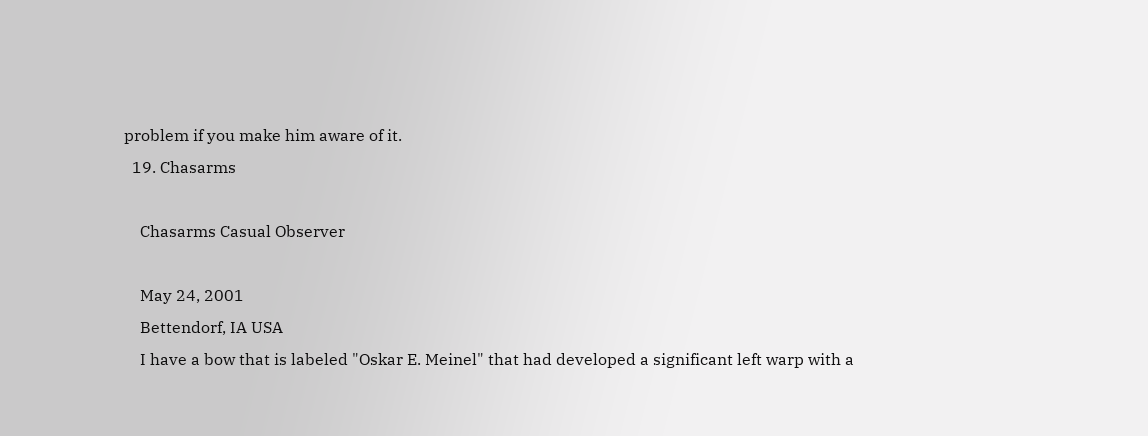problem if you make him aware of it.
  19. Chasarms

    Chasarms Casual Observer

    May 24, 2001
    Bettendorf, IA USA
    I have a bow that is labeled "Oskar E. Meinel" that had developed a significant left warp with a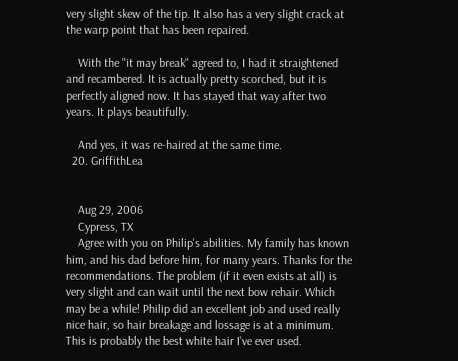very slight skew of the tip. It also has a very slight crack at the warp point that has been repaired.

    With the "it may break" agreed to, I had it straightened and recambered. It is actually pretty scorched, but it is perfectly aligned now. It has stayed that way after two years. It plays beautifully.

    And yes, it was re-haired at the same time.
  20. GriffithLea


    Aug 29, 2006
    Cypress, TX
    Agree with you on Philip's abilities. My family has known him, and his dad before him, for many years. Thanks for the recommendations. The problem (if it even exists at all) is very slight and can wait until the next bow rehair. Which may be a while! Philip did an excellent job and used really nice hair, so hair breakage and lossage is at a minimum. This is probably the best white hair I've ever used.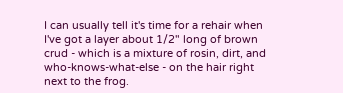I can usually tell it's time for a rehair when I've got a layer about 1/2" long of brown crud - which is a mixture of rosin, dirt, and who-knows-what-else - on the hair right next to the frog.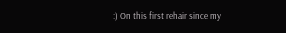:) On this first rehair since my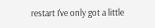restart I've only got a little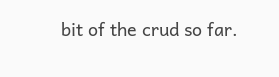bit of the crud so far.